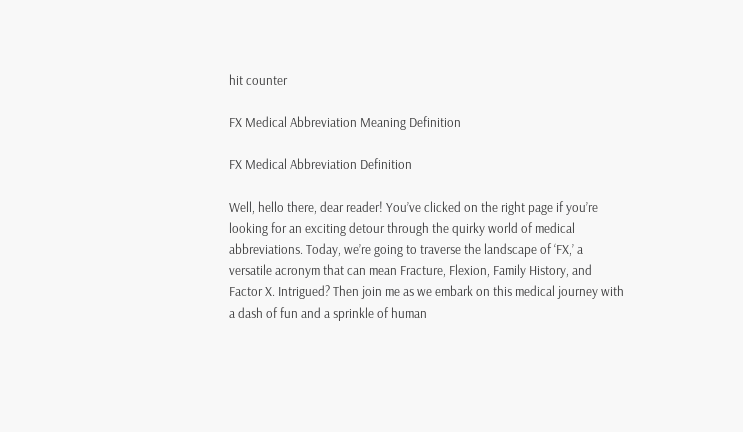hit counter

FX Medical Abbreviation Meaning Definition

FX Medical Abbreviation Definition

Well, hello there, dear reader! You’ve clicked on the right page if you’re looking for an exciting detour through the quirky world of medical abbreviations. Today, we’re going to traverse the landscape of ‘FX,’ a versatile acronym that can mean Fracture, Flexion, Family History, and Factor X. Intrigued? Then join me as we embark on this medical journey with a dash of fun and a sprinkle of human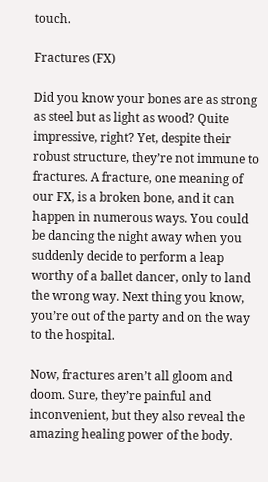touch.

Fractures (FX)

Did you know your bones are as strong as steel but as light as wood? Quite impressive, right? Yet, despite their robust structure, they’re not immune to fractures. A fracture, one meaning of our FX, is a broken bone, and it can happen in numerous ways. You could be dancing the night away when you suddenly decide to perform a leap worthy of a ballet dancer, only to land the wrong way. Next thing you know, you’re out of the party and on the way to the hospital.

Now, fractures aren’t all gloom and doom. Sure, they’re painful and inconvenient, but they also reveal the amazing healing power of the body.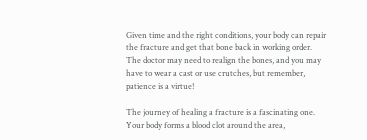Given time and the right conditions, your body can repair the fracture and get that bone back in working order. The doctor may need to realign the bones, and you may have to wear a cast or use crutches, but remember, patience is a virtue!

The journey of healing a fracture is a fascinating one. Your body forms a blood clot around the area,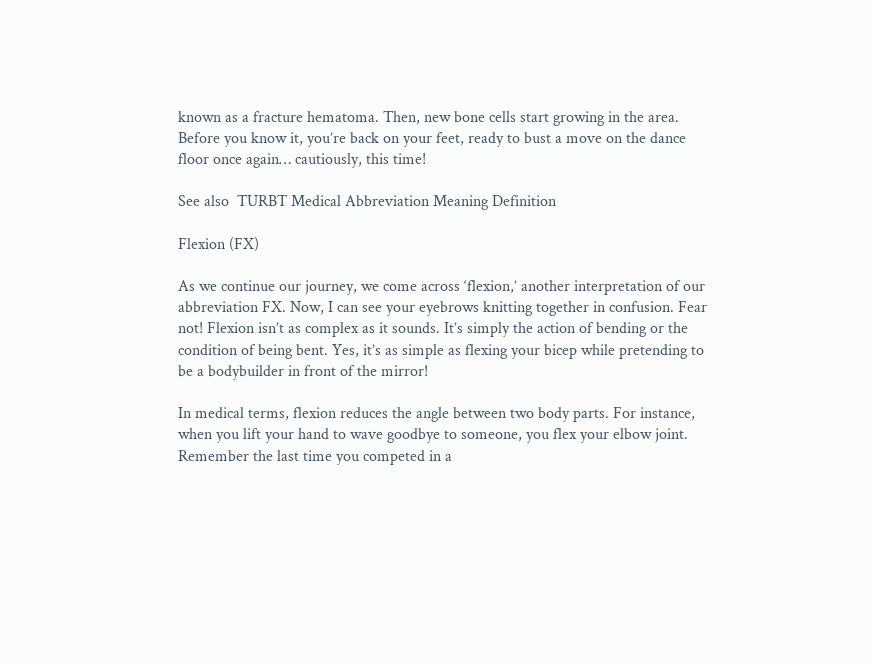known as a fracture hematoma. Then, new bone cells start growing in the area. Before you know it, you’re back on your feet, ready to bust a move on the dance floor once again… cautiously, this time!

See also  TURBT Medical Abbreviation Meaning Definition

Flexion (FX)

As we continue our journey, we come across ‘flexion,’ another interpretation of our abbreviation FX. Now, I can see your eyebrows knitting together in confusion. Fear not! Flexion isn’t as complex as it sounds. It’s simply the action of bending or the condition of being bent. Yes, it’s as simple as flexing your bicep while pretending to be a bodybuilder in front of the mirror!

In medical terms, flexion reduces the angle between two body parts. For instance, when you lift your hand to wave goodbye to someone, you flex your elbow joint. Remember the last time you competed in a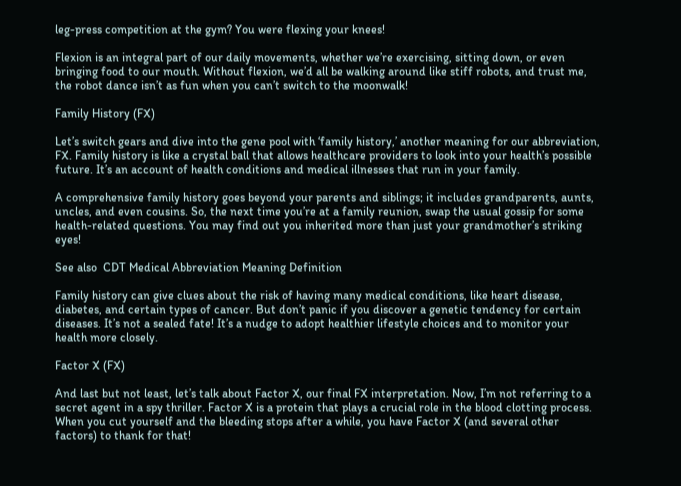leg-press competition at the gym? You were flexing your knees!

Flexion is an integral part of our daily movements, whether we’re exercising, sitting down, or even bringing food to our mouth. Without flexion, we’d all be walking around like stiff robots, and trust me, the robot dance isn’t as fun when you can’t switch to the moonwalk!

Family History (FX)

Let’s switch gears and dive into the gene pool with ‘family history,’ another meaning for our abbreviation, FX. Family history is like a crystal ball that allows healthcare providers to look into your health’s possible future. It’s an account of health conditions and medical illnesses that run in your family.

A comprehensive family history goes beyond your parents and siblings; it includes grandparents, aunts, uncles, and even cousins. So, the next time you’re at a family reunion, swap the usual gossip for some health-related questions. You may find out you inherited more than just your grandmother’s striking eyes!

See also  CDT Medical Abbreviation Meaning Definition

Family history can give clues about the risk of having many medical conditions, like heart disease, diabetes, and certain types of cancer. But don’t panic if you discover a genetic tendency for certain diseases. It’s not a sealed fate! It’s a nudge to adopt healthier lifestyle choices and to monitor your health more closely.

Factor X (FX)

And last but not least, let’s talk about Factor X, our final FX interpretation. Now, I’m not referring to a secret agent in a spy thriller. Factor X is a protein that plays a crucial role in the blood clotting process. When you cut yourself and the bleeding stops after a while, you have Factor X (and several other factors) to thank for that!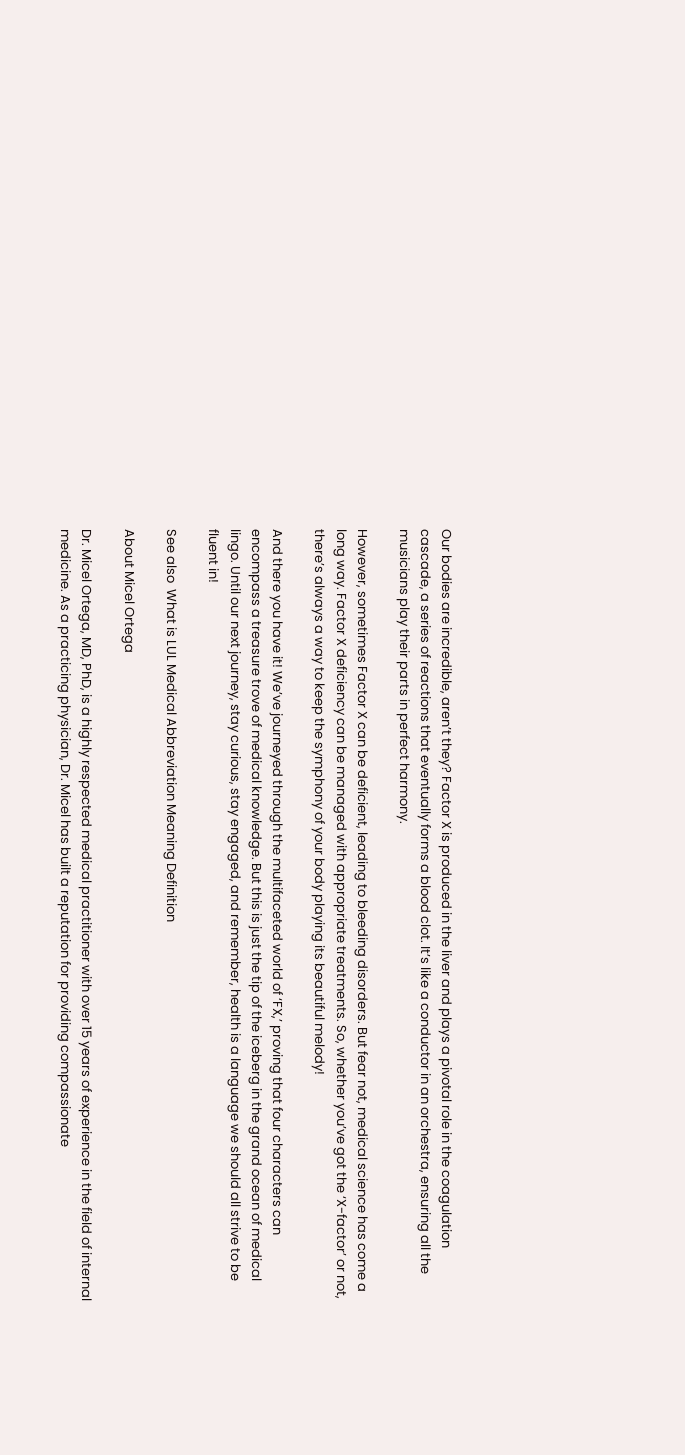Our bodies are incredible, aren’t they? Factor X is produced in the liver and plays a pivotal role in the coagulation cascade, a series of reactions that eventually forms a blood clot. It’s like a conductor in an orchestra, ensuring all the musicians play their parts in perfect harmony.

However, sometimes Factor X can be deficient, leading to bleeding disorders. But fear not, medical science has come a long way. Factor X deficiency can be managed with appropriate treatments. So, whether you’ve got the ‘X-factor’ or not, there’s always a way to keep the symphony of your body playing its beautiful melody!

And there you have it! We’ve journeyed through the multifaceted world of ‘FX,’ proving that four characters can encompass a treasure trove of medical knowledge. But this is just the tip of the iceberg in the grand ocean of medical lingo. Until our next journey, stay curious, stay engaged, and remember, health is a language we should all strive to be fluent in!

See also  What is LUL Medical Abbreviation Meaning Definition

About Micel Ortega

Dr. Micel Ortega, MD, PhD, is a highly respected medical practitioner with over 15 years of experience in the field of internal medicine. As a practicing physician, Dr. Micel has built a reputation for providing compassionate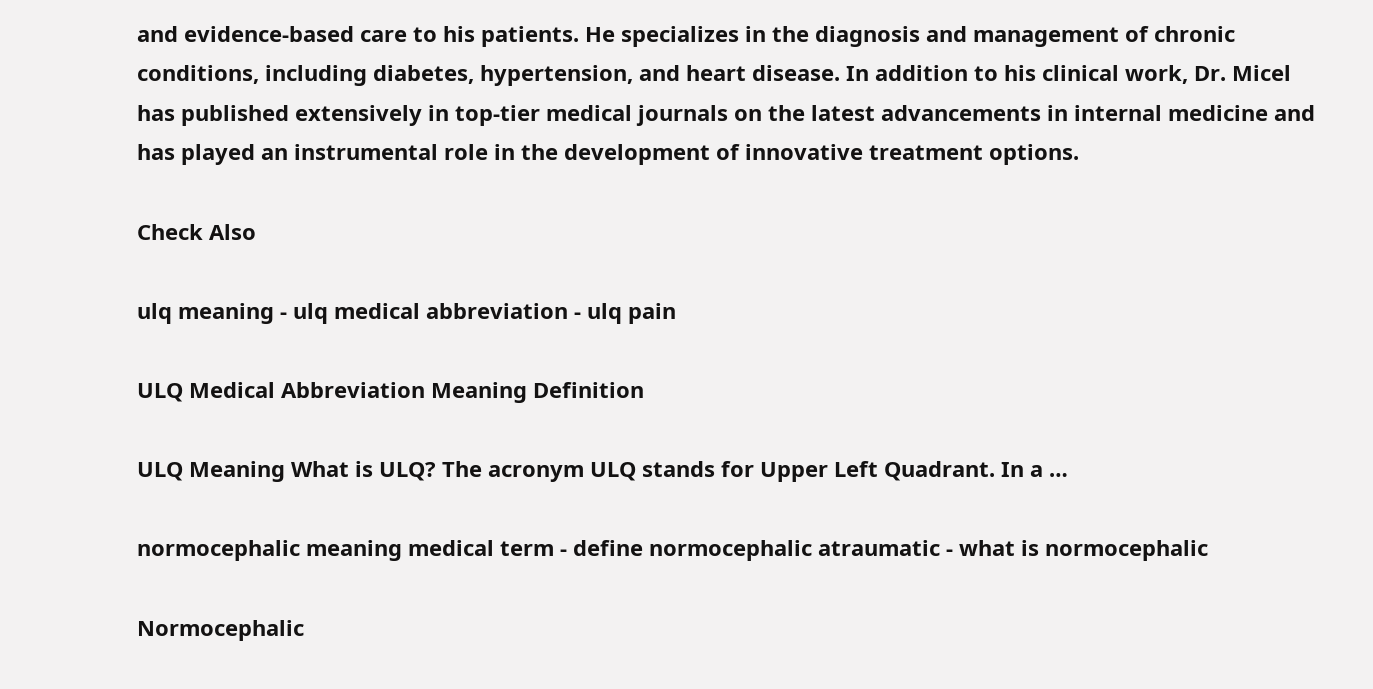and evidence-based care to his patients. He specializes in the diagnosis and management of chronic conditions, including diabetes, hypertension, and heart disease. In addition to his clinical work, Dr. Micel has published extensively in top-tier medical journals on the latest advancements in internal medicine and has played an instrumental role in the development of innovative treatment options.

Check Also

ulq meaning - ulq medical abbreviation - ulq pain

ULQ Medical Abbreviation Meaning Definition

ULQ Meaning What is ULQ? The acronym ULQ stands for Upper Left Quadrant. In a …

normocephalic meaning medical term - define normocephalic atraumatic - what is normocephalic

Normocephalic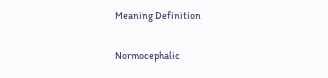Meaning Definition

Normocephalic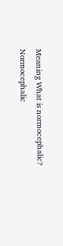Meaning What is normocephalic? Normocephalic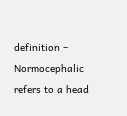definition – Normocephalic refers to a head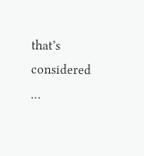that’s considered …